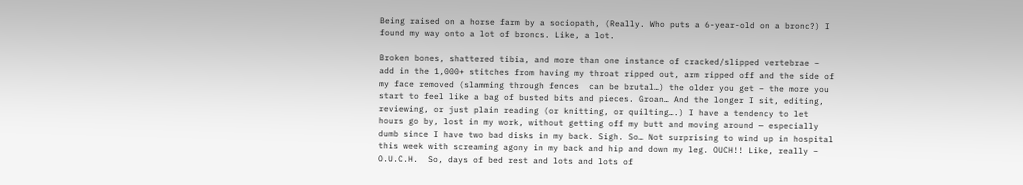Being raised on a horse farm by a sociopath, (Really. Who puts a 6-year-old on a bronc?) I found my way onto a lot of broncs. Like, a lot.

Broken bones, shattered tibia, and more than one instance of cracked/slipped vertebrae – add in the 1,000+ stitches from having my throat ripped out, arm ripped off and the side of my face removed (slamming through fences  can be brutal…) the older you get – the more you start to feel like a bag of busted bits and pieces. Groan… And the longer I sit, editing, reviewing, or just plain reading (or knitting, or quilting….) I have a tendency to let hours go by, lost in my work, without getting off my butt and moving around — especially dumb since I have two bad disks in my back. Sigh. So… Not surprising to wind up in hospital this week with screaming agony in my back and hip and down my leg. OUCH!! Like, really – O.U.C.H.  So, days of bed rest and lots and lots of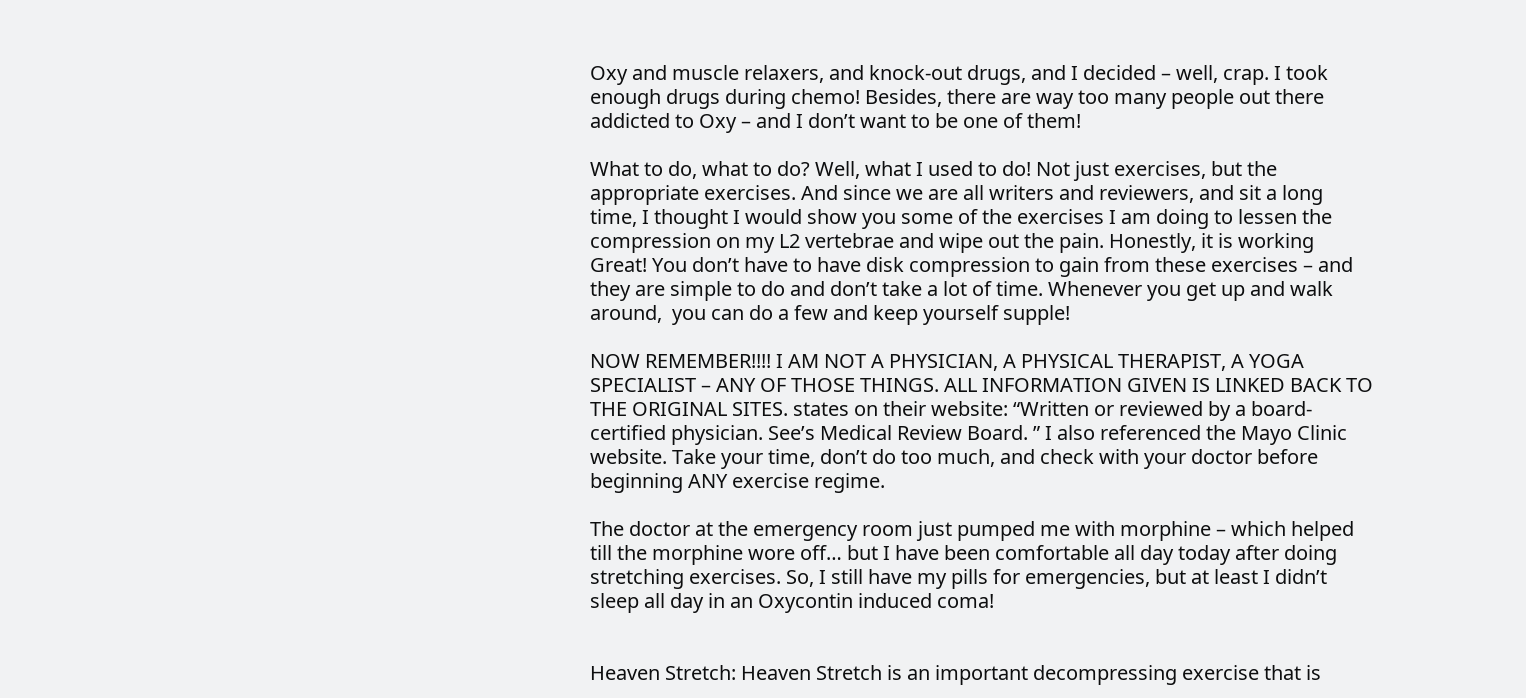Oxy and muscle relaxers, and knock-out drugs, and I decided – well, crap. I took enough drugs during chemo! Besides, there are way too many people out there addicted to Oxy – and I don’t want to be one of them!

What to do, what to do? Well, what I used to do! Not just exercises, but the appropriate exercises. And since we are all writers and reviewers, and sit a long time, I thought I would show you some of the exercises I am doing to lessen the compression on my L2 vertebrae and wipe out the pain. Honestly, it is working Great! You don’t have to have disk compression to gain from these exercises – and they are simple to do and don’t take a lot of time. Whenever you get up and walk around,  you can do a few and keep yourself supple!

NOW REMEMBER!!!! I AM NOT A PHYSICIAN, A PHYSICAL THERAPIST, A YOGA SPECIALIST – ANY OF THOSE THINGS. ALL INFORMATION GIVEN IS LINKED BACK TO THE ORIGINAL SITES. states on their website: “Written or reviewed by a board-certified physician. See’s Medical Review Board. ” I also referenced the Mayo Clinic website. Take your time, don’t do too much, and check with your doctor before beginning ANY exercise regime.

The doctor at the emergency room just pumped me with morphine – which helped till the morphine wore off… but I have been comfortable all day today after doing stretching exercises. So, I still have my pills for emergencies, but at least I didn’t sleep all day in an Oxycontin induced coma!


Heaven Stretch: Heaven Stretch is an important decompressing exercise that is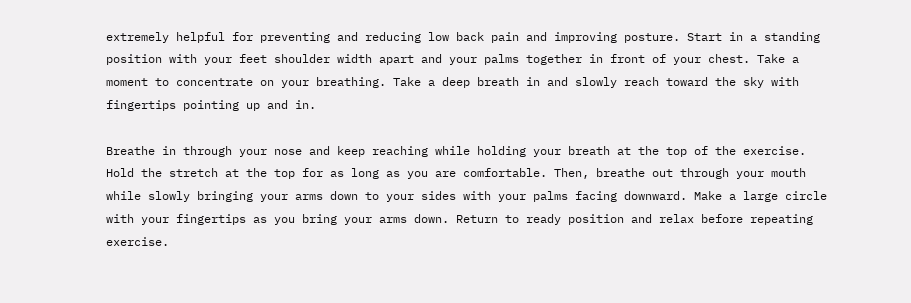extremely helpful for preventing and reducing low back pain and improving posture. Start in a standing position with your feet shoulder width apart and your palms together in front of your chest. Take a moment to concentrate on your breathing. Take a deep breath in and slowly reach toward the sky with fingertips pointing up and in.

Breathe in through your nose and keep reaching while holding your breath at the top of the exercise. Hold the stretch at the top for as long as you are comfortable. Then, breathe out through your mouth while slowly bringing your arms down to your sides with your palms facing downward. Make a large circle with your fingertips as you bring your arms down. Return to ready position and relax before repeating exercise.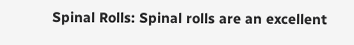Spinal Rolls: Spinal rolls are an excellent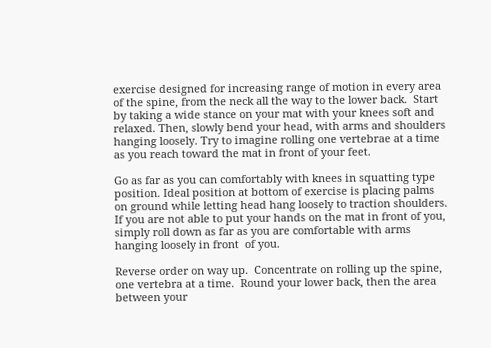exercise designed for increasing range of motion in every area of the spine, from the neck all the way to the lower back.  Start by taking a wide stance on your mat with your knees soft and relaxed. Then, slowly bend your head, with arms and shoulders hanging loosely. Try to imagine rolling one vertebrae at a time as you reach toward the mat in front of your feet.

Go as far as you can comfortably with knees in squatting type position. Ideal position at bottom of exercise is placing palms on ground while letting head hang loosely to traction shoulders.  If you are not able to put your hands on the mat in front of you, simply roll down as far as you are comfortable with arms hanging loosely in front  of you.

Reverse order on way up.  Concentrate on rolling up the spine, one vertebra at a time.  Round your lower back, then the area between your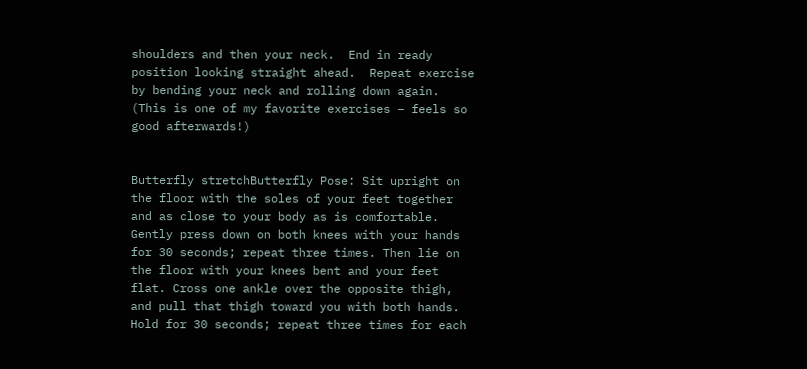shoulders and then your neck.  End in ready position looking straight ahead.  Repeat exercise by bending your neck and rolling down again. (This is one of my favorite exercises – feels so good afterwards!)


Butterfly stretchButterfly Pose: Sit upright on the floor with the soles of your feet together and as close to your body as is comfortable. Gently press down on both knees with your hands for 30 seconds; repeat three times. Then lie on the floor with your knees bent and your feet flat. Cross one ankle over the opposite thigh, and pull that thigh toward you with both hands. Hold for 30 seconds; repeat three times for each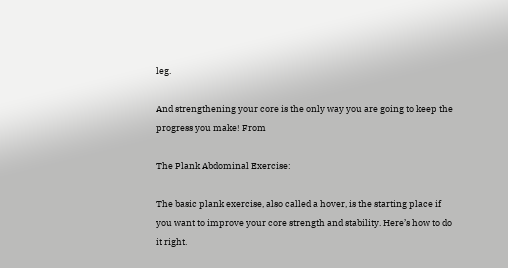leg.

And strengthening your core is the only way you are going to keep the progress you make! From

The Plank Abdominal Exercise:

The basic plank exercise, also called a hover, is the starting place if you want to improve your core strength and stability. Here’s how to do it right.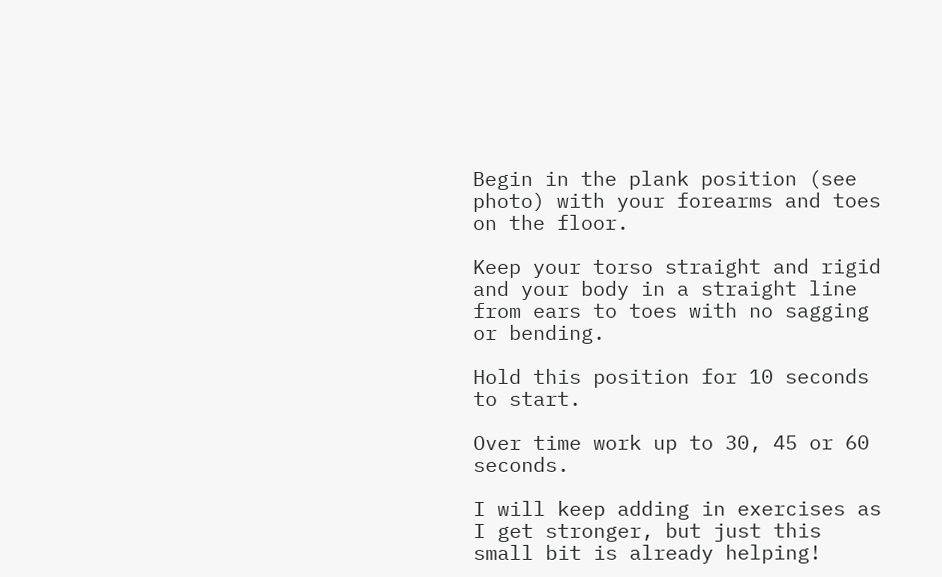Begin in the plank position (see photo) with your forearms and toes on the floor.

Keep your torso straight and rigid and your body in a straight line from ears to toes with no sagging or bending.

Hold this position for 10 seconds to start.

Over time work up to 30, 45 or 60 seconds.

I will keep adding in exercises as I get stronger, but just this small bit is already helping!